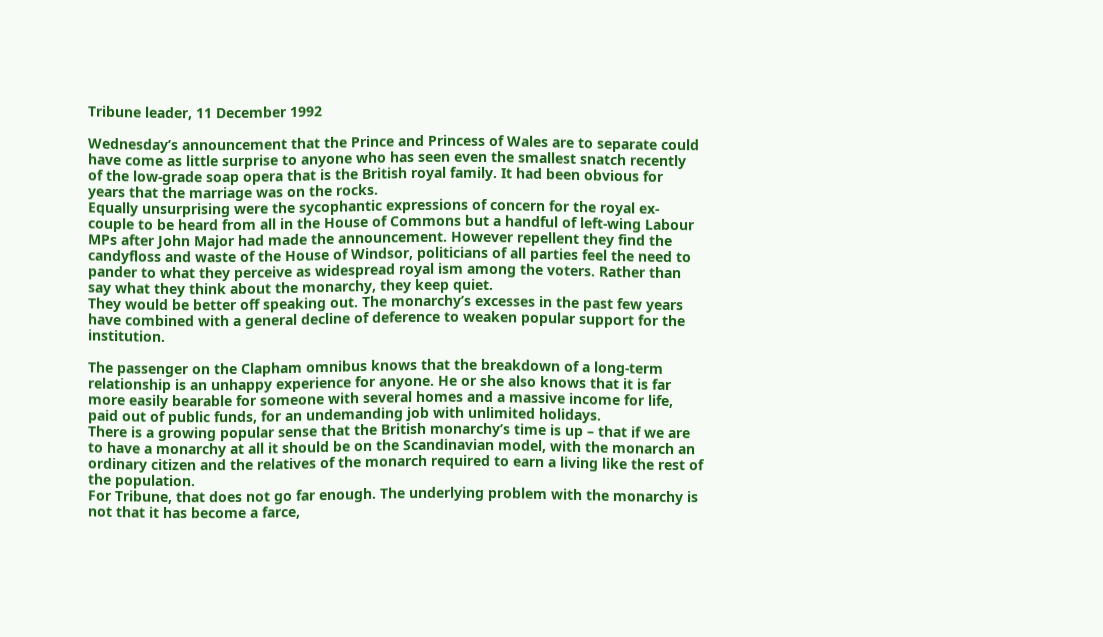Tribune leader, 11 December 1992

Wednesday’s announcement that the Prince and Princess of Wales are to separate could have come as little surprise to anyone who has seen even the smallest snatch recently of the low-grade soap opera that is the British royal family. It had been obvious for years that the marriage was on the rocks.
Equally unsurprising were the sycophantic expressions of concern for the royal ex-couple to be heard from all in the House of Commons but a handful of left-wing Labour MPs after John Major had made the announcement. However repellent they find the candyfloss and waste of the House of Windsor, politicians of all parties feel the need to pander to what they perceive as widespread royal ism among the voters. Rather than say what they think about the monarchy, they keep quiet.
They would be better off speaking out. The monarchy’s excesses in the past few years have combined with a general decline of deference to weaken popular support for the institution.

The passenger on the Clapham omnibus knows that the breakdown of a long-term relationship is an unhappy experience for anyone. He or she also knows that it is far more easily bearable for someone with several homes and a massive income for life, paid out of public funds, for an undemanding job with unlimited holidays.
There is a growing popular sense that the British monarchy’s time is up – that if we are to have a monarchy at all it should be on the Scandinavian model, with the monarch an ordinary citizen and the relatives of the monarch required to earn a living like the rest of the population.
For Tribune, that does not go far enough. The underlying problem with the monarchy is not that it has become a farce,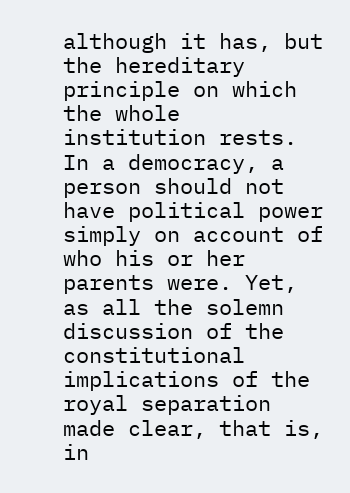although it has, but the hereditary principle on which the whole institution rests. In a democracy, a person should not have political power simply on account of who his or her parents were. Yet, as all the solemn discussion of the constitutional implications of the royal separation made clear, that is, in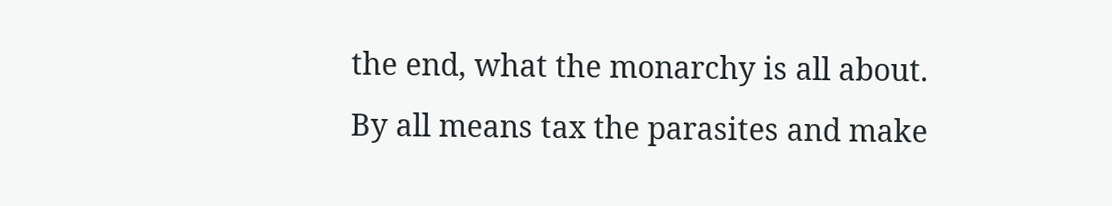the end, what the monarchy is all about.
By all means tax the parasites and make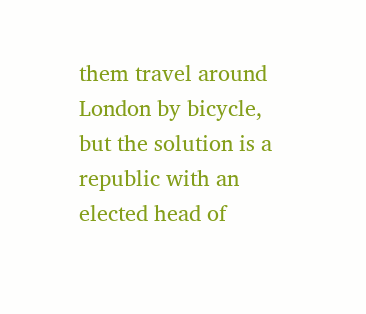them travel around London by bicycle, but the solution is a republic with an elected head of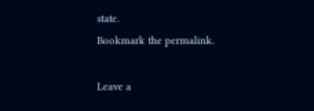state.
Bookmark the permalink.

Leave a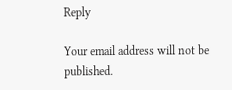Reply

Your email address will not be published.